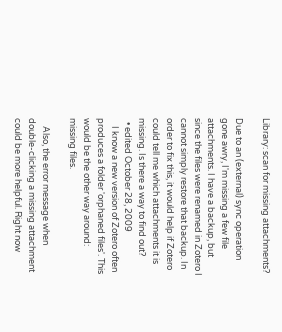Library: scan for missing attachments?

Due to an (external) sync operation gone awry, I'm missing a few file attachments. I have a backup, but since the files were renamed in Zotero I cannot simply restore that backup. In order to fix this, it would help if Zotero could tell me which attachments it is missing. Is there a way to find out?
  • edited October 28, 2009
    I know a new version of Zotero often produces a folder 'orphaned files'. This would be the other way around: missing files.

    Also, the error message when double-clicking a missing attachment could be more helpful. Right now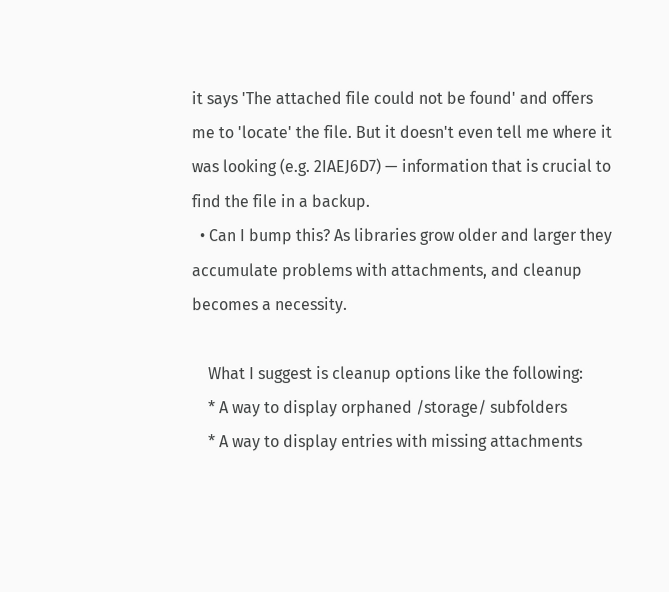it says 'The attached file could not be found' and offers me to 'locate' the file. But it doesn't even tell me where it was looking (e.g. 2IAEJ6D7) — information that is crucial to find the file in a backup.
  • Can I bump this? As libraries grow older and larger they accumulate problems with attachments, and cleanup becomes a necessity.

    What I suggest is cleanup options like the following:
    * A way to display orphaned /storage/ subfolders
    * A way to display entries with missing attachments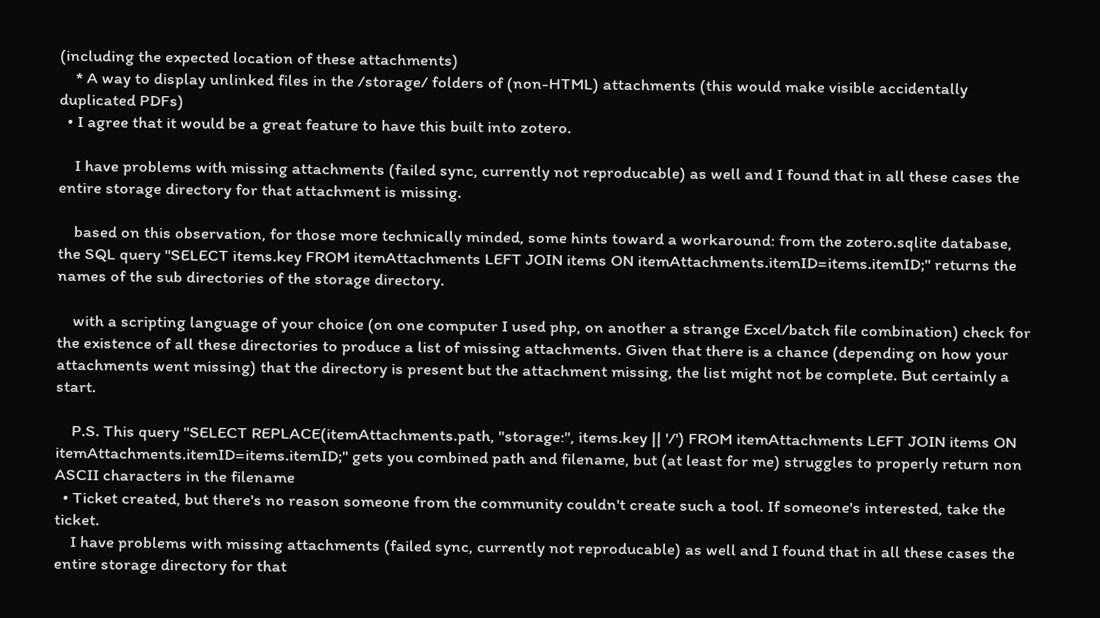(including the expected location of these attachments)
    * A way to display unlinked files in the /storage/ folders of (non-HTML) attachments (this would make visible accidentally duplicated PDFs)
  • I agree that it would be a great feature to have this built into zotero.

    I have problems with missing attachments (failed sync, currently not reproducable) as well and I found that in all these cases the entire storage directory for that attachment is missing.

    based on this observation, for those more technically minded, some hints toward a workaround: from the zotero.sqlite database, the SQL query "SELECT items.key FROM itemAttachments LEFT JOIN items ON itemAttachments.itemID=items.itemID;" returns the names of the sub directories of the storage directory.

    with a scripting language of your choice (on one computer I used php, on another a strange Excel/batch file combination) check for the existence of all these directories to produce a list of missing attachments. Given that there is a chance (depending on how your attachments went missing) that the directory is present but the attachment missing, the list might not be complete. But certainly a start.

    P.S. This query "SELECT REPLACE(itemAttachments.path, "storage:", items.key || '/') FROM itemAttachments LEFT JOIN items ON itemAttachments.itemID=items.itemID;" gets you combined path and filename, but (at least for me) struggles to properly return non ASCII characters in the filename
  • Ticket created, but there's no reason someone from the community couldn't create such a tool. If someone's interested, take the ticket.
    I have problems with missing attachments (failed sync, currently not reproducable) as well and I found that in all these cases the entire storage directory for that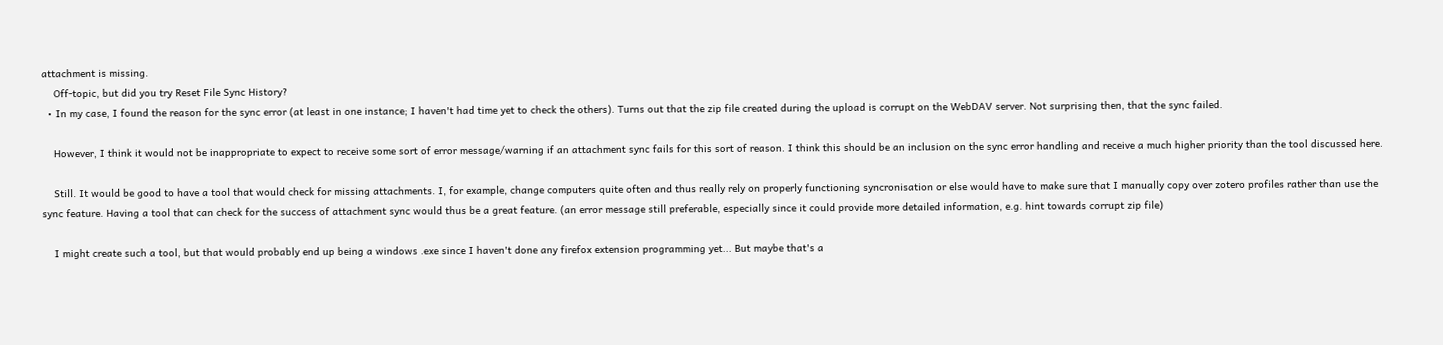attachment is missing.
    Off-topic, but did you try Reset File Sync History?
  • In my case, I found the reason for the sync error (at least in one instance; I haven't had time yet to check the others). Turns out that the zip file created during the upload is corrupt on the WebDAV server. Not surprising then, that the sync failed.

    However, I think it would not be inappropriate to expect to receive some sort of error message/warning if an attachment sync fails for this sort of reason. I think this should be an inclusion on the sync error handling and receive a much higher priority than the tool discussed here.

    Still. It would be good to have a tool that would check for missing attachments. I, for example, change computers quite often and thus really rely on properly functioning syncronisation or else would have to make sure that I manually copy over zotero profiles rather than use the sync feature. Having a tool that can check for the success of attachment sync would thus be a great feature. (an error message still preferable, especially since it could provide more detailed information, e.g. hint towards corrupt zip file)

    I might create such a tool, but that would probably end up being a windows .exe since I haven't done any firefox extension programming yet... But maybe that's a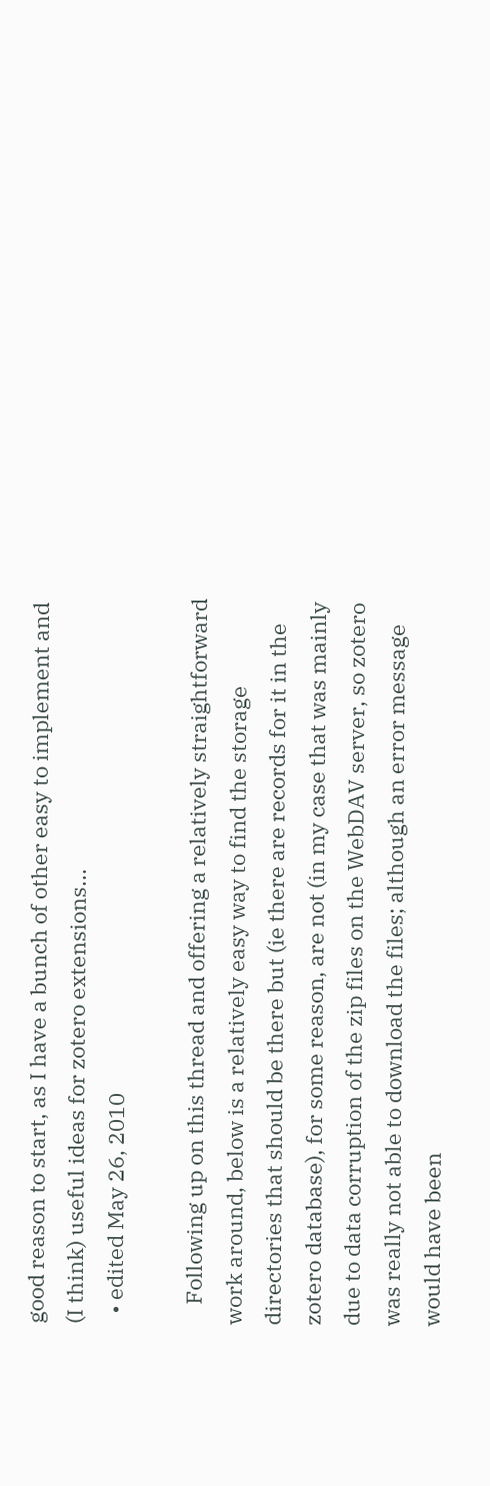good reason to start, as I have a bunch of other easy to implement and (I think) useful ideas for zotero extensions...
  • edited May 26, 2010

    Following up on this thread and offering a relatively straightforward work around, below is a relatively easy way to find the storage directories that should be there but (ie there are records for it in the zotero database), for some reason, are not (in my case that was mainly due to data corruption of the zip files on the WebDAV server, so zotero was really not able to download the files; although an error message would have been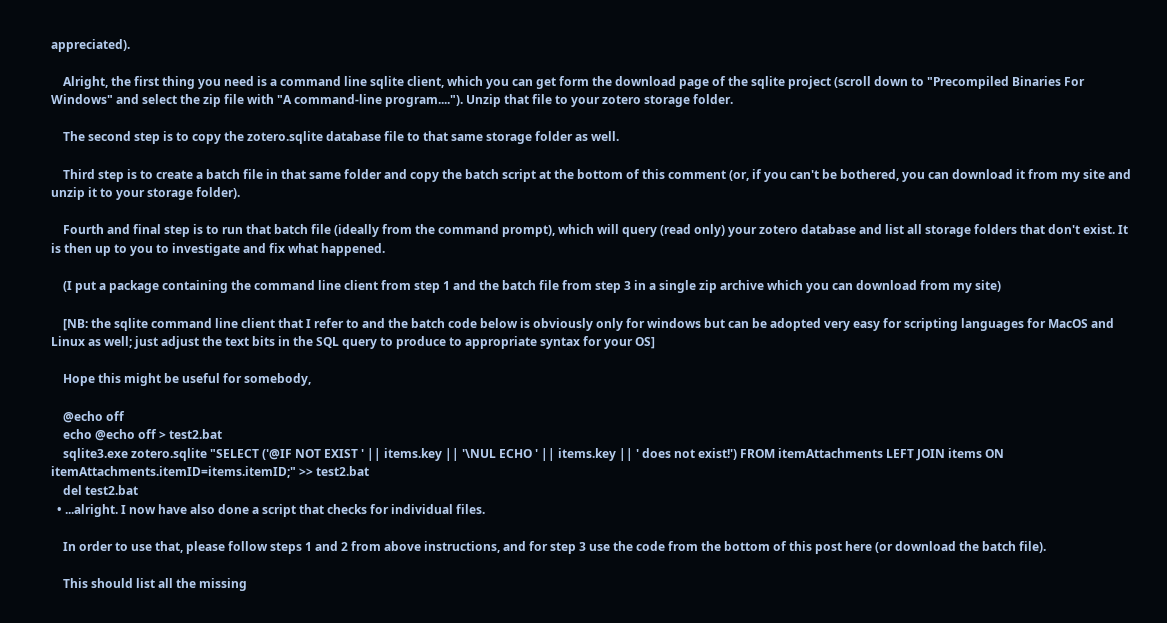appreciated).

    Alright, the first thing you need is a command line sqlite client, which you can get form the download page of the sqlite project (scroll down to "Precompiled Binaries For Windows" and select the zip file with "A command-line program...."). Unzip that file to your zotero storage folder.

    The second step is to copy the zotero.sqlite database file to that same storage folder as well.

    Third step is to create a batch file in that same folder and copy the batch script at the bottom of this comment (or, if you can't be bothered, you can download it from my site and unzip it to your storage folder).

    Fourth and final step is to run that batch file (ideally from the command prompt), which will query (read only) your zotero database and list all storage folders that don't exist. It is then up to you to investigate and fix what happened.

    (I put a package containing the command line client from step 1 and the batch file from step 3 in a single zip archive which you can download from my site)

    [NB: the sqlite command line client that I refer to and the batch code below is obviously only for windows but can be adopted very easy for scripting languages for MacOS and Linux as well; just adjust the text bits in the SQL query to produce to appropriate syntax for your OS]

    Hope this might be useful for somebody,

    @echo off
    echo @echo off > test2.bat
    sqlite3.exe zotero.sqlite "SELECT ('@IF NOT EXIST ' || items.key || '\NUL ECHO ' || items.key || ' does not exist!') FROM itemAttachments LEFT JOIN items ON itemAttachments.itemID=items.itemID;" >> test2.bat
    del test2.bat
  • ...alright. I now have also done a script that checks for individual files.

    In order to use that, please follow steps 1 and 2 from above instructions, and for step 3 use the code from the bottom of this post here (or download the batch file).

    This should list all the missing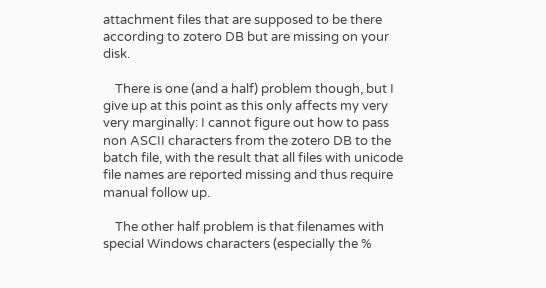attachment files that are supposed to be there according to zotero DB but are missing on your disk.

    There is one (and a half) problem though, but I give up at this point as this only affects my very very marginally: I cannot figure out how to pass non ASCII characters from the zotero DB to the batch file, with the result that all files with unicode file names are reported missing and thus require manual follow up.

    The other half problem is that filenames with special Windows characters (especially the %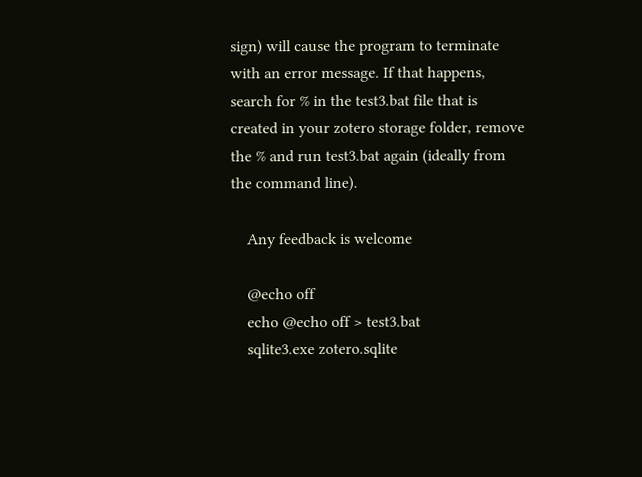sign) will cause the program to terminate with an error message. If that happens, search for % in the test3.bat file that is created in your zotero storage folder, remove the % and run test3.bat again (ideally from the command line).

    Any feedback is welcome

    @echo off
    echo @echo off > test3.bat
    sqlite3.exe zotero.sqlite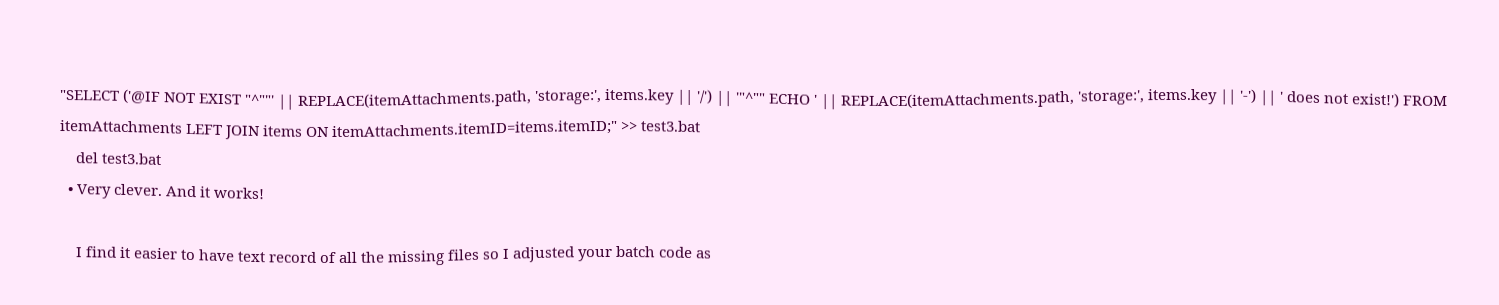"SELECT ('@IF NOT EXIST "^""' || REPLACE(itemAttachments.path, 'storage:', items.key || '/') || '"^"" ECHO ' || REPLACE(itemAttachments.path, 'storage:', items.key || '-') || ' does not exist!') FROM itemAttachments LEFT JOIN items ON itemAttachments.itemID=items.itemID;" >> test3.bat
    del test3.bat
  • Very clever. And it works!

    I find it easier to have text record of all the missing files so I adjusted your batch code as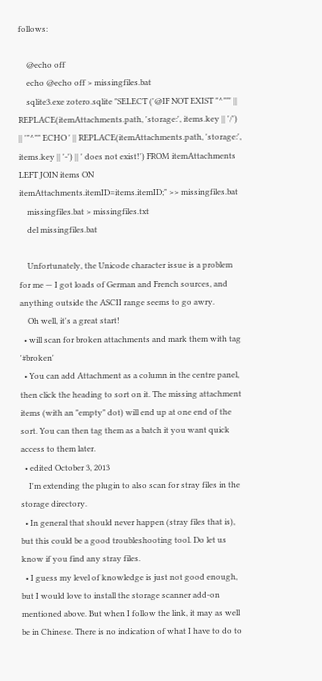follows:

    @echo off
    echo @echo off > missingfiles.bat
    sqlite3.exe zotero.sqlite "SELECT ('@IF NOT EXIST "^""' || REPLACE(itemAttachments.path, 'storage:', items.key || '/') || '"^"" ECHO ' || REPLACE(itemAttachments.path, 'storage:', items.key || '-') || ' does not exist!') FROM itemAttachments LEFT JOIN items ON itemAttachments.itemID=items.itemID;" >> missingfiles.bat
    missingfiles.bat > missingfiles.txt
    del missingfiles.bat

    Unfortunately, the Unicode character issue is a problem for me — I got loads of German and French sources, and anything outside the ASCII range seems to go awry.
    Oh well, it's a great start!
  • will scan for broken attachments and mark them with tag '#broken'
  • You can add Attachment as a column in the centre panel, then click the heading to sort on it. The missing attachment items (with an "empty" dot) will end up at one end of the sort. You can then tag them as a batch it you want quick access to them later.
  • edited October 3, 2013
    I'm extending the plugin to also scan for stray files in the storage directory.
  • In general that should never happen (stray files that is), but this could be a good troubleshooting tool. Do let us know if you find any stray files.
  • I guess my level of knowledge is just not good enough, but I would love to install the storage scanner add-on mentioned above. But when I follow the link, it may as well be in Chinese. There is no indication of what I have to do to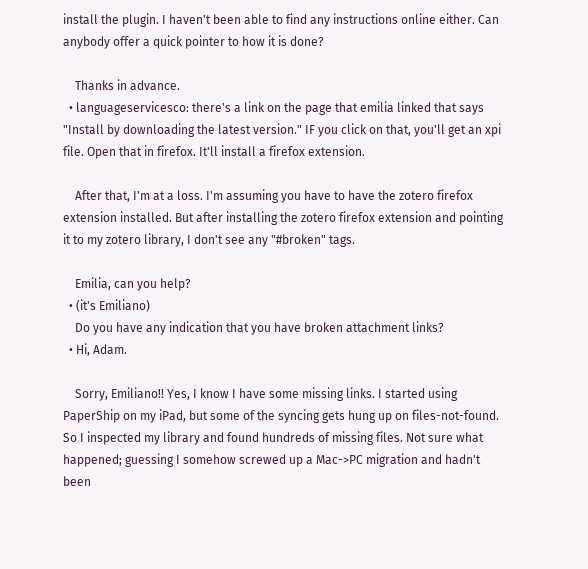install the plugin. I haven't been able to find any instructions online either. Can anybody offer a quick pointer to how it is done?

    Thanks in advance.
  • languageservicesco: there's a link on the page that emilia linked that says "Install by downloading the latest version." IF you click on that, you'll get an xpi file. Open that in firefox. It'll install a firefox extension.

    After that, I'm at a loss. I'm assuming you have to have the zotero firefox extension installed. But after installing the zotero firefox extension and pointing it to my zotero library, I don't see any "#broken" tags.

    Emilia, can you help?
  • (it's Emiliano)
    Do you have any indication that you have broken attachment links?
  • Hi, Adam.

    Sorry, Emiliano!! Yes, I know I have some missing links. I started using PaperShip on my iPad, but some of the syncing gets hung up on files-not-found. So I inspected my library and found hundreds of missing files. Not sure what happened; guessing I somehow screwed up a Mac->PC migration and hadn't been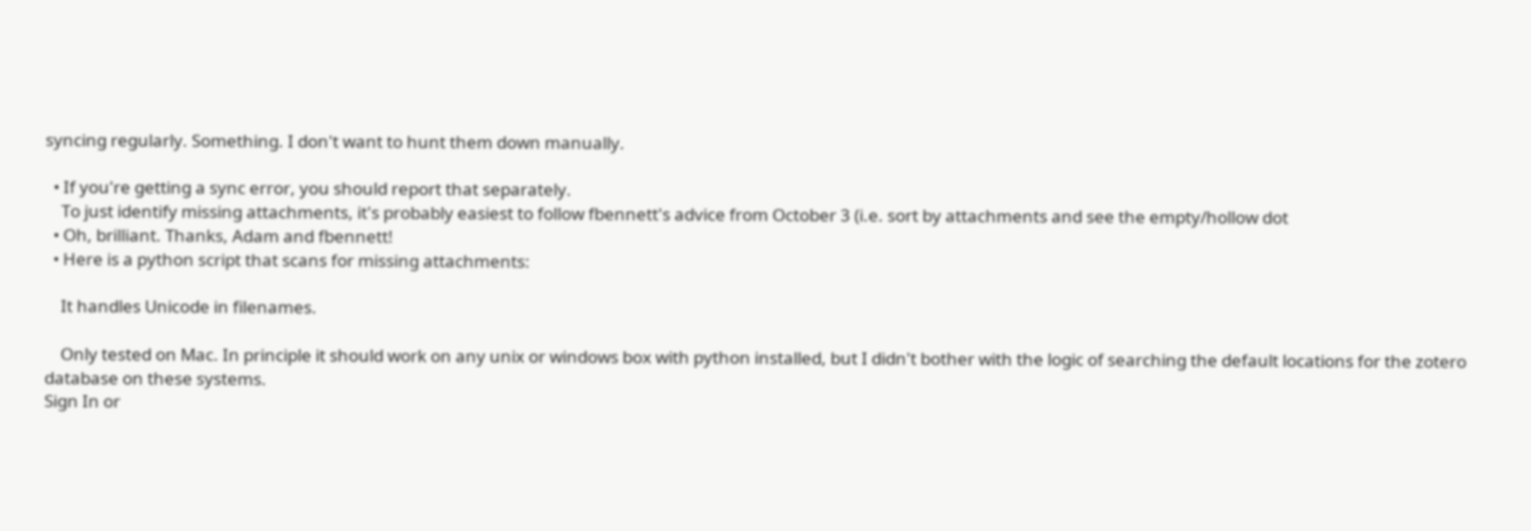syncing regularly. Something. I don't want to hunt them down manually.

  • If you're getting a sync error, you should report that separately.
    To just identify missing attachments, it's probably easiest to follow fbennett's advice from October 3 (i.e. sort by attachments and see the empty/hollow dot
  • Oh, brilliant. Thanks, Adam and fbennett!
  • Here is a python script that scans for missing attachments:

    It handles Unicode in filenames.

    Only tested on Mac. In principle it should work on any unix or windows box with python installed, but I didn't bother with the logic of searching the default locations for the zotero database on these systems.
Sign In or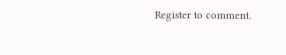Register to comment.